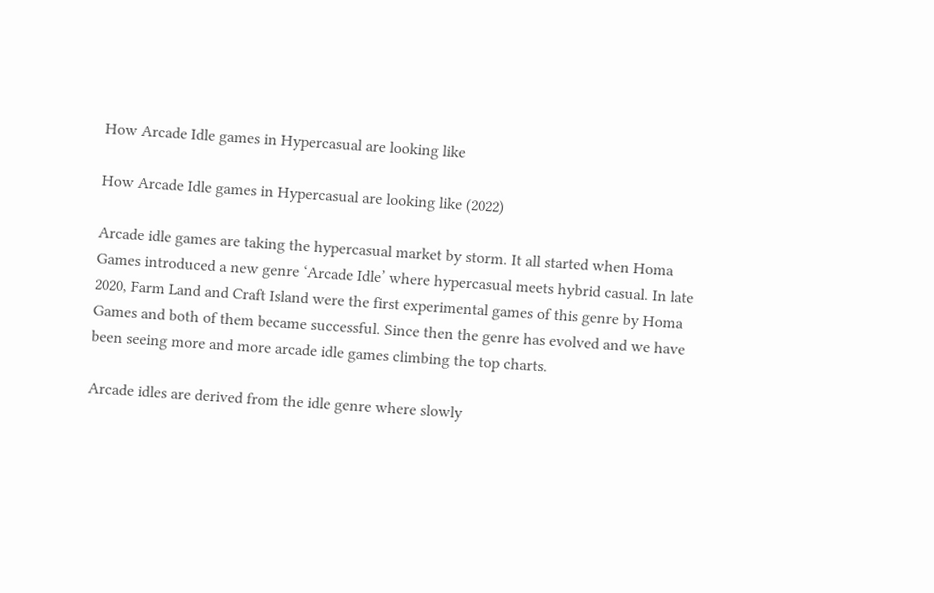How Arcade Idle games in Hypercasual are looking like

How Arcade Idle games in Hypercasual are looking like (2022)

Arcade idle games are taking the hypercasual market by storm. It all started when Homa Games introduced a new genre ‘Arcade Idle’ where hypercasual meets hybrid casual. In late 2020, Farm Land and Craft Island were the first experimental games of this genre by Homa Games and both of them became successful. Since then the genre has evolved and we have been seeing more and more arcade idle games climbing the top charts.

Arcade idles are derived from the idle genre where slowly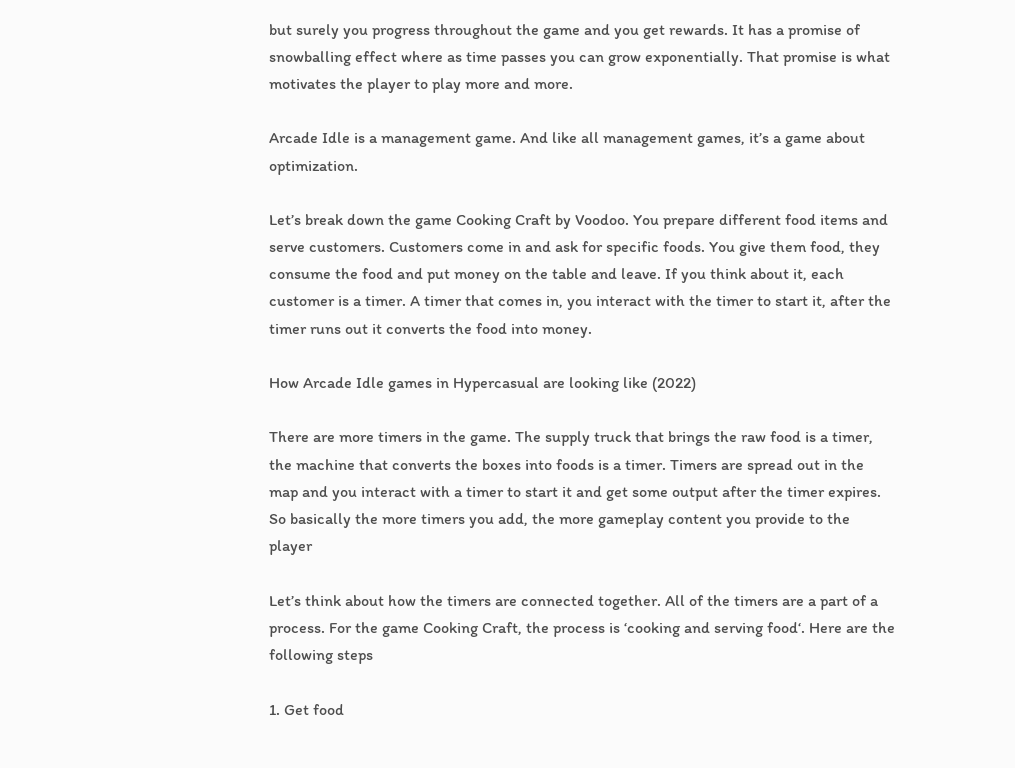but surely you progress throughout the game and you get rewards. It has a promise of snowballing effect where as time passes you can grow exponentially. That promise is what motivates the player to play more and more.

Arcade Idle is a management game. And like all management games, it’s a game about optimization.

Let’s break down the game Cooking Craft by Voodoo. You prepare different food items and serve customers. Customers come in and ask for specific foods. You give them food, they consume the food and put money on the table and leave. If you think about it, each customer is a timer. A timer that comes in, you interact with the timer to start it, after the timer runs out it converts the food into money.

How Arcade Idle games in Hypercasual are looking like (2022)

There are more timers in the game. The supply truck that brings the raw food is a timer, the machine that converts the boxes into foods is a timer. Timers are spread out in the map and you interact with a timer to start it and get some output after the timer expires. So basically the more timers you add, the more gameplay content you provide to the player

Let’s think about how the timers are connected together. All of the timers are a part of a process. For the game Cooking Craft, the process is ‘cooking and serving food‘. Here are the following steps

1. Get food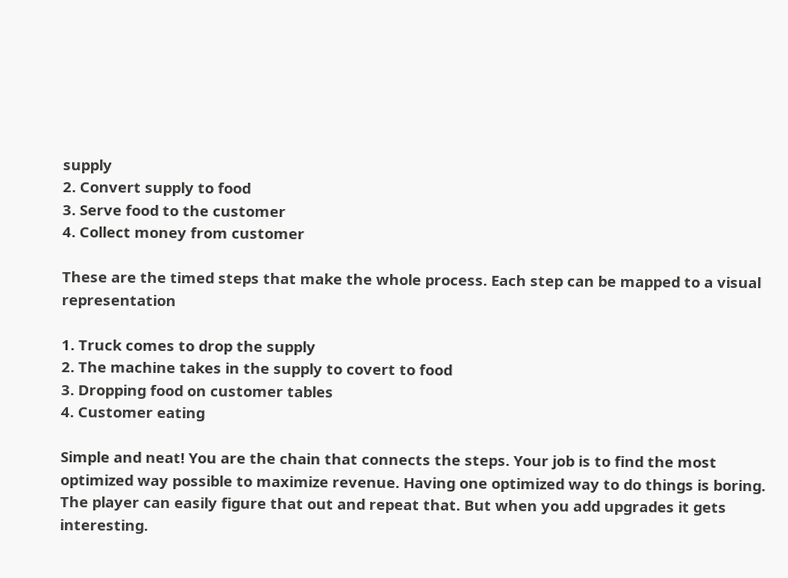supply
2. Convert supply to food
3. Serve food to the customer
4. Collect money from customer

These are the timed steps that make the whole process. Each step can be mapped to a visual representation

1. Truck comes to drop the supply
2. The machine takes in the supply to covert to food
3. Dropping food on customer tables
4. Customer eating

Simple and neat! You are the chain that connects the steps. Your job is to find the most optimized way possible to maximize revenue. Having one optimized way to do things is boring. The player can easily figure that out and repeat that. But when you add upgrades it gets interesting.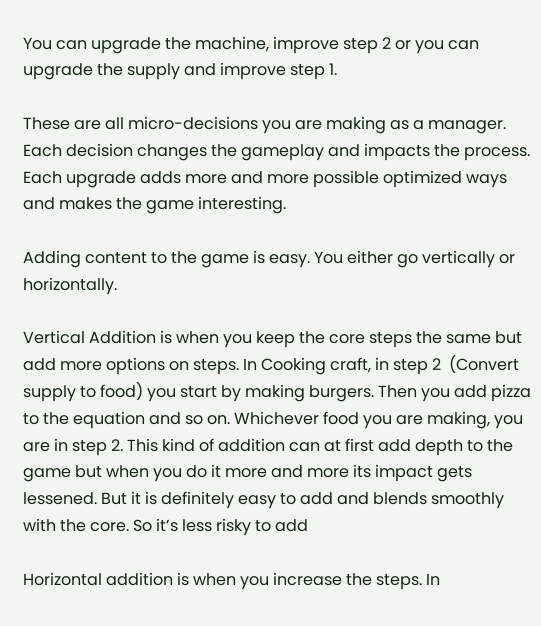You can upgrade the machine, improve step 2 or you can upgrade the supply and improve step 1.

These are all micro-decisions you are making as a manager. Each decision changes the gameplay and impacts the process. Each upgrade adds more and more possible optimized ways and makes the game interesting.

Adding content to the game is easy. You either go vertically or horizontally.

Vertical Addition is when you keep the core steps the same but add more options on steps. In Cooking craft, in step 2  (Convert supply to food) you start by making burgers. Then you add pizza to the equation and so on. Whichever food you are making, you are in step 2. This kind of addition can at first add depth to the game but when you do it more and more its impact gets lessened. But it is definitely easy to add and blends smoothly with the core. So it’s less risky to add

Horizontal addition is when you increase the steps. In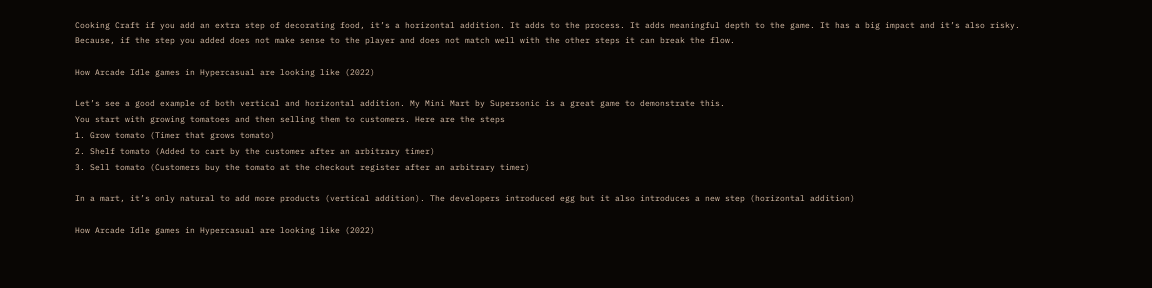Cooking Craft if you add an extra step of decorating food, it’s a horizontal addition. It adds to the process. It adds meaningful depth to the game. It has a big impact and it’s also risky. Because, if the step you added does not make sense to the player and does not match well with the other steps it can break the flow.

How Arcade Idle games in Hypercasual are looking like (2022)

Let’s see a good example of both vertical and horizontal addition. My Mini Mart by Supersonic is a great game to demonstrate this.
You start with growing tomatoes and then selling them to customers. Here are the steps
1. Grow tomato (Timer that grows tomato)
2. Shelf tomato (Added to cart by the customer after an arbitrary timer)
3. Sell tomato (Customers buy the tomato at the checkout register after an arbitrary timer)

In a mart, it’s only natural to add more products (vertical addition). The developers introduced egg but it also introduces a new step (horizontal addition)

How Arcade Idle games in Hypercasual are looking like (2022)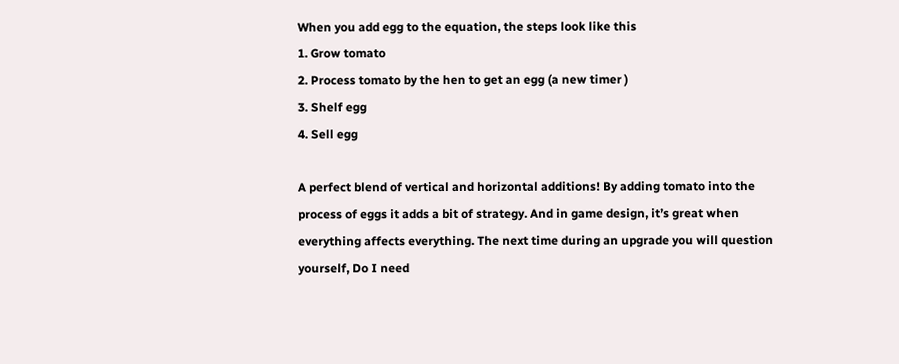When you add egg to the equation, the steps look like this
1. Grow tomato
2. Process tomato by the hen to get an egg (a new timer )
3. Shelf egg
4. Sell egg

A perfect blend of vertical and horizontal additions! By adding tomato into the process of eggs it adds a bit of strategy. And in game design, it’s great when everything affects everything. The next time during an upgrade you will question yourself, Do I need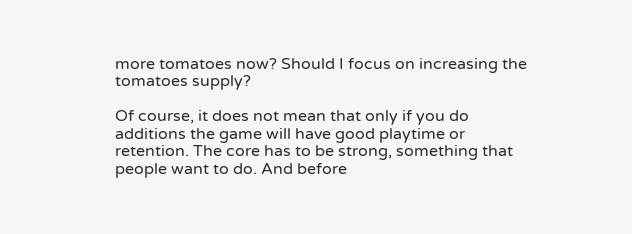more tomatoes now? Should I focus on increasing the tomatoes supply?

Of course, it does not mean that only if you do additions the game will have good playtime or retention. The core has to be strong, something that people want to do. And before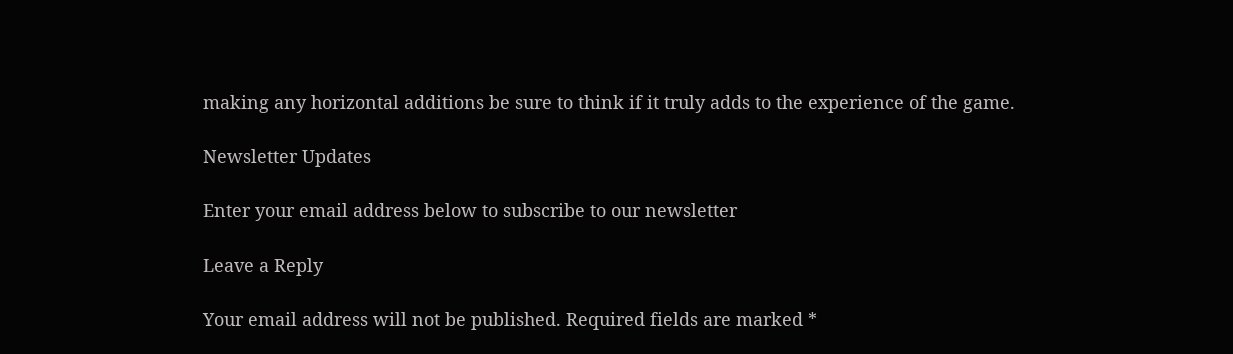making any horizontal additions be sure to think if it truly adds to the experience of the game.

Newsletter Updates

Enter your email address below to subscribe to our newsletter

Leave a Reply

Your email address will not be published. Required fields are marked *